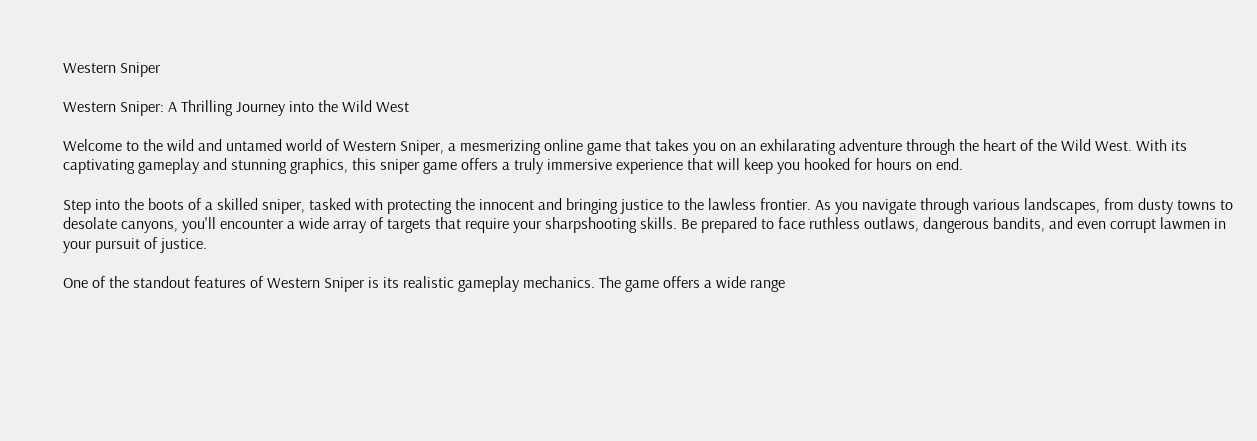Western Sniper

Western Sniper: A Thrilling Journey into the Wild West

Welcome to the wild and untamed world of Western Sniper, a mesmerizing online game that takes you on an exhilarating adventure through the heart of the Wild West. With its captivating gameplay and stunning graphics, this sniper game offers a truly immersive experience that will keep you hooked for hours on end.

Step into the boots of a skilled sniper, tasked with protecting the innocent and bringing justice to the lawless frontier. As you navigate through various landscapes, from dusty towns to desolate canyons, you'll encounter a wide array of targets that require your sharpshooting skills. Be prepared to face ruthless outlaws, dangerous bandits, and even corrupt lawmen in your pursuit of justice.

One of the standout features of Western Sniper is its realistic gameplay mechanics. The game offers a wide range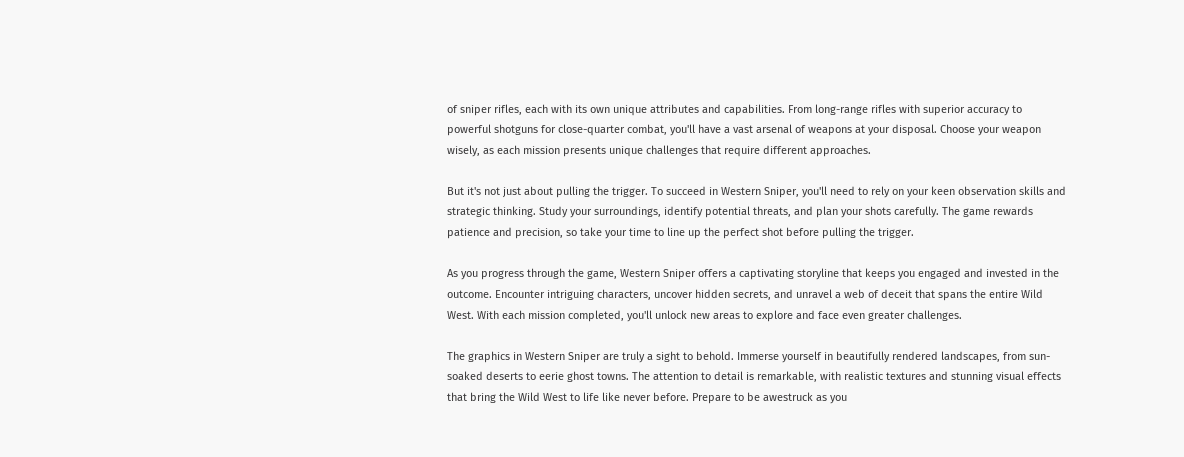of sniper rifles, each with its own unique attributes and capabilities. From long-range rifles with superior accuracy to powerful shotguns for close-quarter combat, you'll have a vast arsenal of weapons at your disposal. Choose your weapon wisely, as each mission presents unique challenges that require different approaches.

But it's not just about pulling the trigger. To succeed in Western Sniper, you'll need to rely on your keen observation skills and strategic thinking. Study your surroundings, identify potential threats, and plan your shots carefully. The game rewards patience and precision, so take your time to line up the perfect shot before pulling the trigger.

As you progress through the game, Western Sniper offers a captivating storyline that keeps you engaged and invested in the outcome. Encounter intriguing characters, uncover hidden secrets, and unravel a web of deceit that spans the entire Wild West. With each mission completed, you'll unlock new areas to explore and face even greater challenges.

The graphics in Western Sniper are truly a sight to behold. Immerse yourself in beautifully rendered landscapes, from sun-soaked deserts to eerie ghost towns. The attention to detail is remarkable, with realistic textures and stunning visual effects that bring the Wild West to life like never before. Prepare to be awestruck as you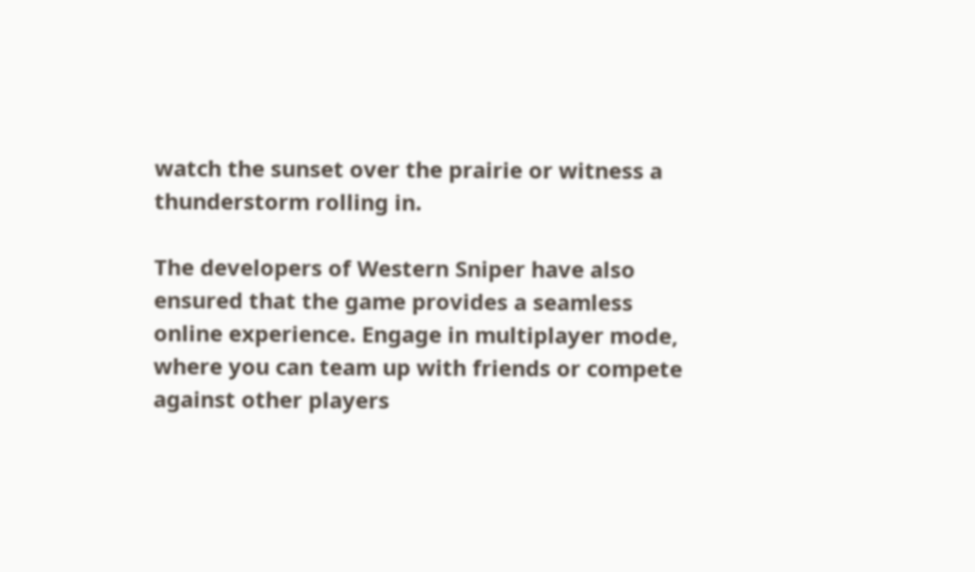watch the sunset over the prairie or witness a thunderstorm rolling in.

The developers of Western Sniper have also ensured that the game provides a seamless online experience. Engage in multiplayer mode, where you can team up with friends or compete against other players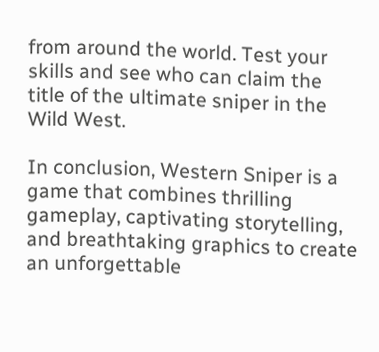from around the world. Test your skills and see who can claim the title of the ultimate sniper in the Wild West.

In conclusion, Western Sniper is a game that combines thrilling gameplay, captivating storytelling, and breathtaking graphics to create an unforgettable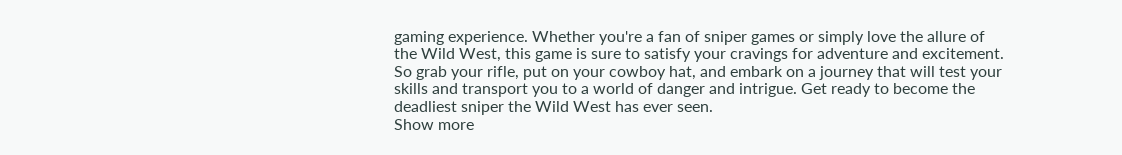gaming experience. Whether you're a fan of sniper games or simply love the allure of the Wild West, this game is sure to satisfy your cravings for adventure and excitement. So grab your rifle, put on your cowboy hat, and embark on a journey that will test your skills and transport you to a world of danger and intrigue. Get ready to become the deadliest sniper the Wild West has ever seen.
Show more